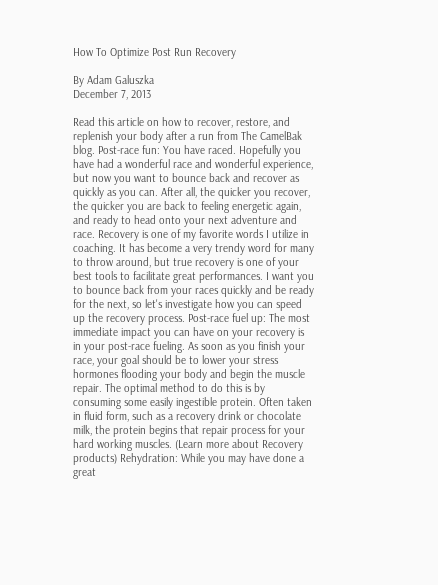How To Optimize Post Run Recovery

By Adam Galuszka
December 7, 2013

Read this article on how to recover, restore, and replenish your body after a run from The CamelBak blog. Post-race fun: You have raced. Hopefully you have had a wonderful race and wonderful experience, but now you want to bounce back and recover as quickly as you can. After all, the quicker you recover, the quicker you are back to feeling energetic again, and ready to head onto your next adventure and race. Recovery is one of my favorite words I utilize in coaching. It has become a very trendy word for many to throw around, but true recovery is one of your best tools to facilitate great performances. I want you to bounce back from your races quickly and be ready for the next, so let's investigate how you can speed up the recovery process. Post-race fuel up: The most immediate impact you can have on your recovery is in your post-race fueling. As soon as you finish your race, your goal should be to lower your stress hormones flooding your body and begin the muscle repair. The optimal method to do this is by consuming some easily ingestible protein. Often taken in fluid form, such as a recovery drink or chocolate milk, the protein begins that repair process for your hard working muscles. (Learn more about Recovery products) Rehydration: While you may have done a great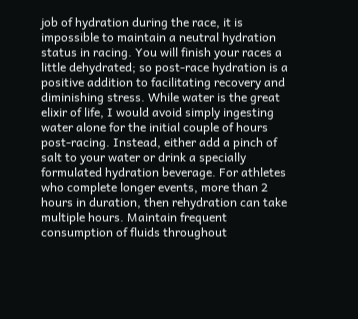job of hydration during the race, it is impossible to maintain a neutral hydration status in racing. You will finish your races a little dehydrated; so post-race hydration is a positive addition to facilitating recovery and diminishing stress. While water is the great elixir of life, I would avoid simply ingesting water alone for the initial couple of hours post-racing. Instead, either add a pinch of salt to your water or drink a specially formulated hydration beverage. For athletes who complete longer events, more than 2 hours in duration, then rehydration can take multiple hours. Maintain frequent consumption of fluids throughout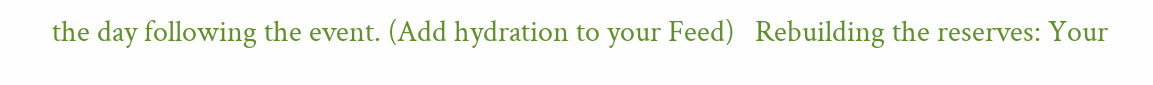the day following the event. (Add hydration to your Feed)   Rebuilding the reserves: Your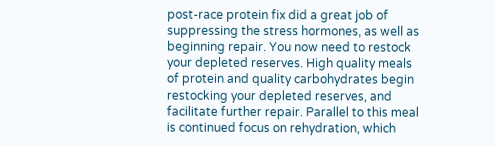post-race protein fix did a great job of suppressing the stress hormones, as well as beginning repair. You now need to restock your depleted reserves. High quality meals of protein and quality carbohydrates begin restocking your depleted reserves, and facilitate further repair. Parallel to this meal is continued focus on rehydration, which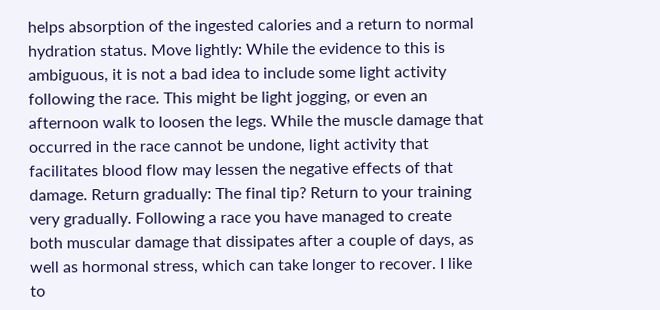helps absorption of the ingested calories and a return to normal hydration status. Move lightly: While the evidence to this is ambiguous, it is not a bad idea to include some light activity following the race. This might be light jogging, or even an afternoon walk to loosen the legs. While the muscle damage that occurred in the race cannot be undone, light activity that facilitates blood flow may lessen the negative effects of that damage. Return gradually: The final tip? Return to your training very gradually. Following a race you have managed to create both muscular damage that dissipates after a couple of days, as well as hormonal stress, which can take longer to recover. I like to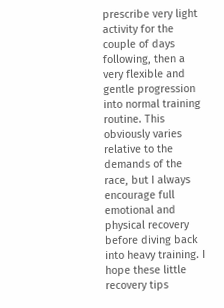prescribe very light activity for the couple of days following, then a very flexible and gentle progression into normal training routine. This obviously varies relative to the demands of the race, but I always encourage full emotional and physical recovery before diving back into heavy training. I hope these little recovery tips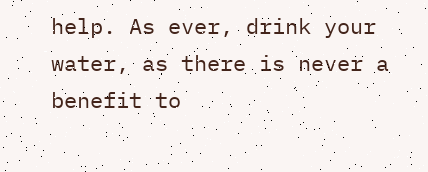help. As ever, drink your water, as there is never a benefit to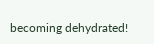becoming dehydrated!